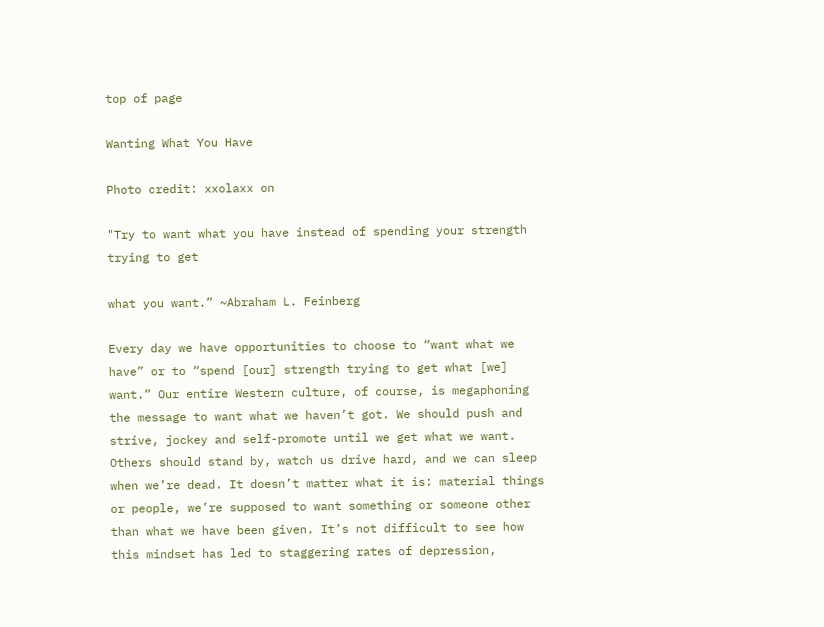top of page

Wanting What You Have

Photo credit: xxolaxx on

"Try to want what you have instead of spending your strength trying to get

what you want.” ~Abraham L. Feinberg

Every day we have opportunities to choose to “want what we have” or to “spend [our] strength trying to get what [we] want.” Our entire Western culture, of course, is megaphoning the message to want what we haven’t got. We should push and strive, jockey and self-promote until we get what we want. Others should stand by, watch us drive hard, and we can sleep when we’re dead. It doesn’t matter what it is: material things or people, we’re supposed to want something or someone other than what we have been given. It’s not difficult to see how this mindset has led to staggering rates of depression,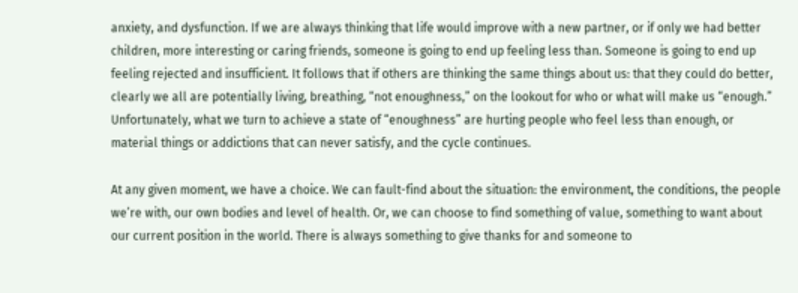anxiety, and dysfunction. If we are always thinking that life would improve with a new partner, or if only we had better children, more interesting or caring friends, someone is going to end up feeling less than. Someone is going to end up feeling rejected and insufficient. It follows that if others are thinking the same things about us: that they could do better, clearly we all are potentially living, breathing, “not enoughness,” on the lookout for who or what will make us “enough.” Unfortunately, what we turn to achieve a state of “enoughness” are hurting people who feel less than enough, or material things or addictions that can never satisfy, and the cycle continues.

At any given moment, we have a choice. We can fault-find about the situation: the environment, the conditions, the people we’re with, our own bodies and level of health. Or, we can choose to find something of value, something to want about our current position in the world. There is always something to give thanks for and someone to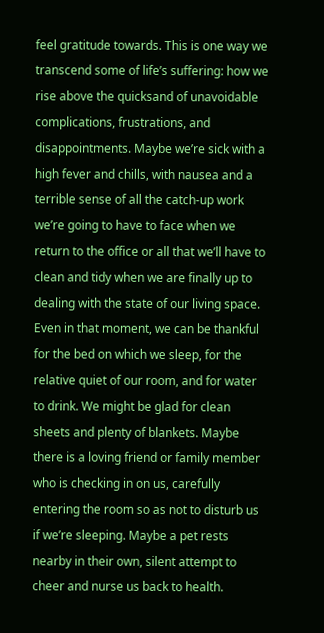feel gratitude towards. This is one way we transcend some of life’s suffering: how we rise above the quicksand of unavoidable complications, frustrations, and disappointments. Maybe we’re sick with a high fever and chills, with nausea and a terrible sense of all the catch-up work we’re going to have to face when we return to the office or all that we’ll have to clean and tidy when we are finally up to dealing with the state of our living space. Even in that moment, we can be thankful for the bed on which we sleep, for the relative quiet of our room, and for water to drink. We might be glad for clean sheets and plenty of blankets. Maybe there is a loving friend or family member who is checking in on us, carefully entering the room so as not to disturb us if we’re sleeping. Maybe a pet rests nearby in their own, silent attempt to cheer and nurse us back to health.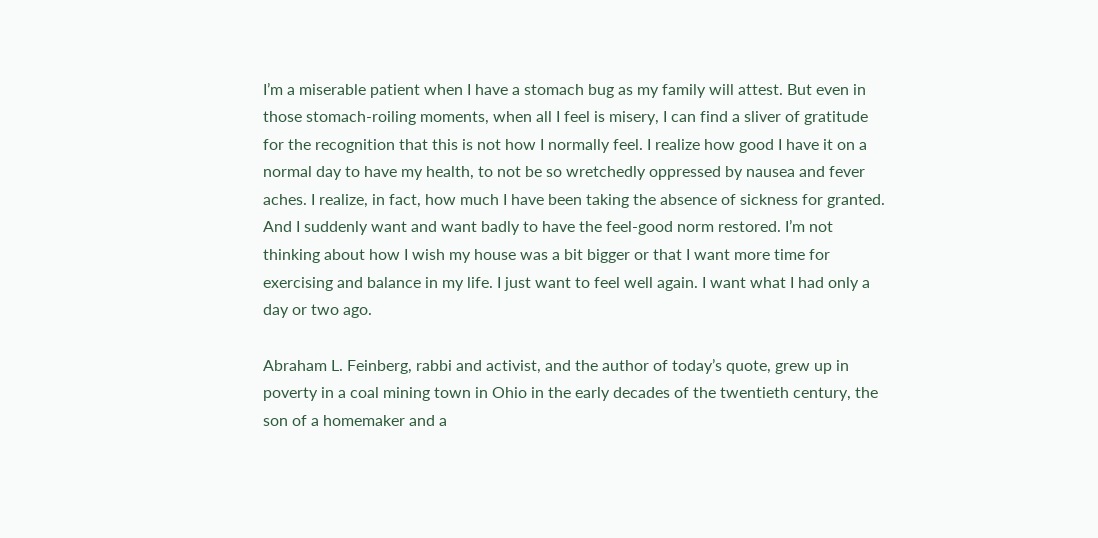I’m a miserable patient when I have a stomach bug as my family will attest. But even in those stomach-roiling moments, when all I feel is misery, I can find a sliver of gratitude for the recognition that this is not how I normally feel. I realize how good I have it on a normal day to have my health, to not be so wretchedly oppressed by nausea and fever aches. I realize, in fact, how much I have been taking the absence of sickness for granted. And I suddenly want and want badly to have the feel-good norm restored. I’m not thinking about how I wish my house was a bit bigger or that I want more time for exercising and balance in my life. I just want to feel well again. I want what I had only a day or two ago.

Abraham L. Feinberg, rabbi and activist, and the author of today’s quote, grew up in poverty in a coal mining town in Ohio in the early decades of the twentieth century, the son of a homemaker and a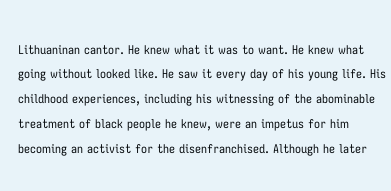Lithuaninan cantor. He knew what it was to want. He knew what going without looked like. He saw it every day of his young life. His childhood experiences, including his witnessing of the abominable treatment of black people he knew, were an impetus for him becoming an activist for the disenfranchised. Although he later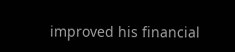improved his financial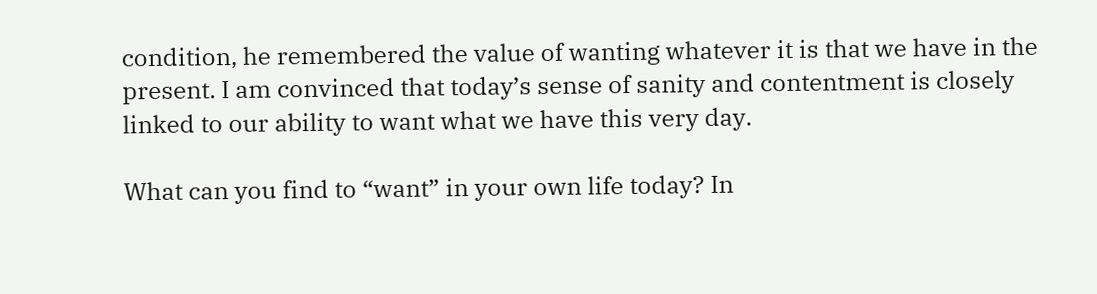condition, he remembered the value of wanting whatever it is that we have in the present. I am convinced that today’s sense of sanity and contentment is closely linked to our ability to want what we have this very day.

What can you find to “want” in your own life today? In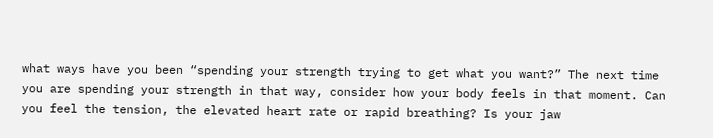what ways have you been “spending your strength trying to get what you want?” The next time you are spending your strength in that way, consider how your body feels in that moment. Can you feel the tension, the elevated heart rate or rapid breathing? Is your jaw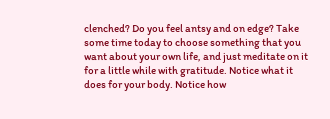clenched? Do you feel antsy and on edge? Take some time today to choose something that you want about your own life, and just meditate on it for a little while with gratitude. Notice what it does for your body. Notice how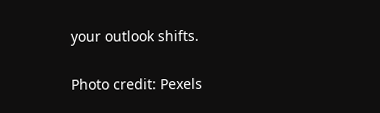your outlook shifts.

Photo credit: Pexels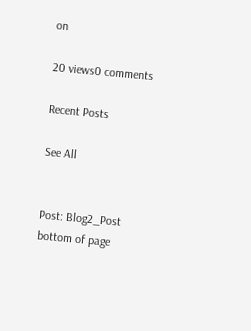on

20 views0 comments

Recent Posts

See All


Post: Blog2_Post
bottom of page